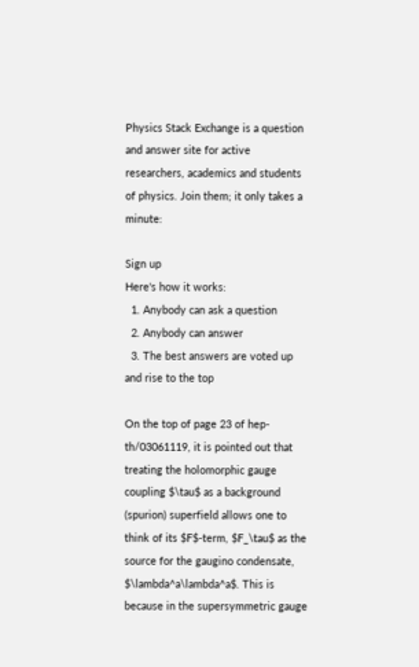Physics Stack Exchange is a question and answer site for active researchers, academics and students of physics. Join them; it only takes a minute:

Sign up
Here's how it works:
  1. Anybody can ask a question
  2. Anybody can answer
  3. The best answers are voted up and rise to the top

On the top of page 23 of hep-th/03061119, it is pointed out that treating the holomorphic gauge coupling $\tau$ as a background (spurion) superfield allows one to think of its $F$-term, $F_\tau$ as the source for the gaugino condensate, $\lambda^a\lambda^a$. This is because in the supersymmetric gauge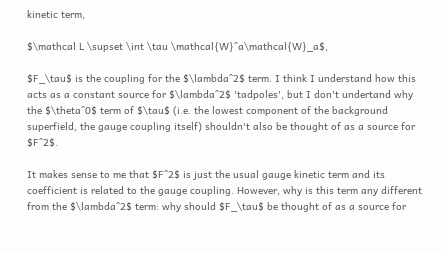kinetic term,

$\mathcal L \supset \int \tau \mathcal{W}^a\mathcal{W}_a$,

$F_\tau$ is the coupling for the $\lambda^2$ term. I think I understand how this acts as a constant source for $\lambda^2$ 'tadpoles', but I don't undertand why the $\theta^0$ term of $\tau$ (i.e. the lowest component of the background superfield, the gauge coupling itself) shouldn't also be thought of as a source for $F^2$.

It makes sense to me that $F^2$ is just the usual gauge kinetic term and its coefficient is related to the gauge coupling. However, why is this term any different from the $\lambda^2$ term: why should $F_\tau$ be thought of as a source for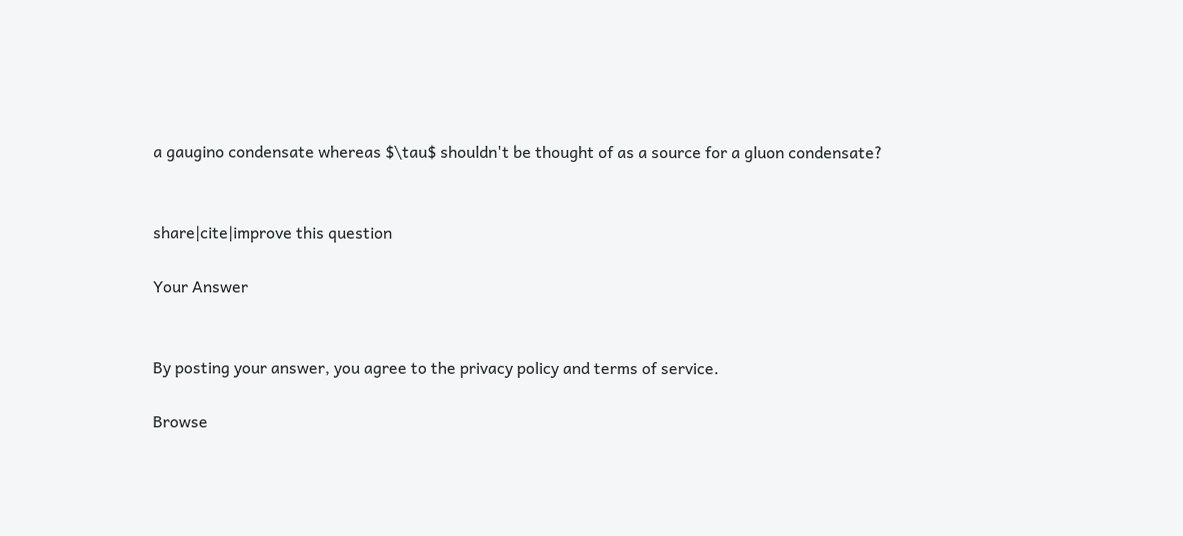a gaugino condensate whereas $\tau$ shouldn't be thought of as a source for a gluon condensate?


share|cite|improve this question

Your Answer


By posting your answer, you agree to the privacy policy and terms of service.

Browse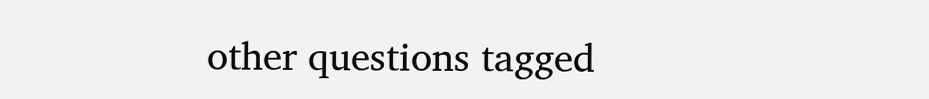other questions tagged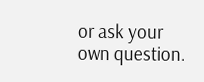or ask your own question.